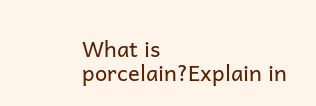What is porcelain?Explain in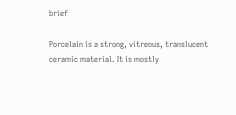brief

Porcelain is a strong, vitreous, translucent ceramic material. It is mostly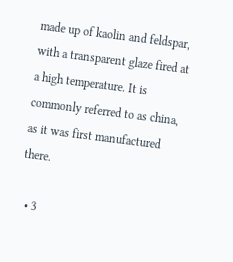made up of kaolin and feldspar, with a transparent glaze fired at a high temperature. It is commonly referred to as china, as it was first manufactured there.

  • 3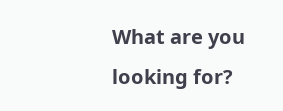What are you looking for?